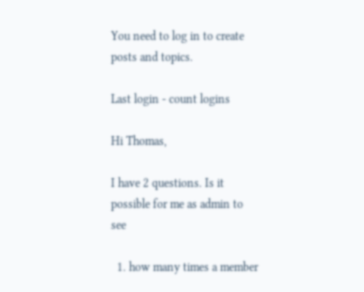You need to log in to create posts and topics.

Last login - count logins

Hi Thomas,

I have 2 questions. Is it possible for me as admin to see

  1. how many times a member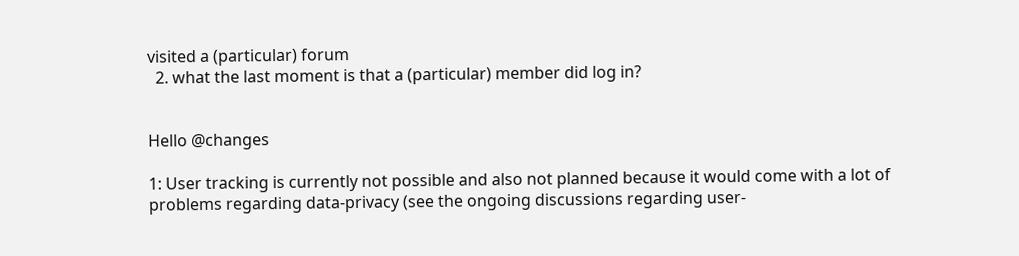visited a (particular) forum
  2. what the last moment is that a (particular) member did log in?


Hello @changes

1: User tracking is currently not possible and also not planned because it would come with a lot of problems regarding data-privacy (see the ongoing discussions regarding user-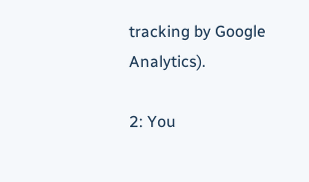tracking by Google Analytics).

2: You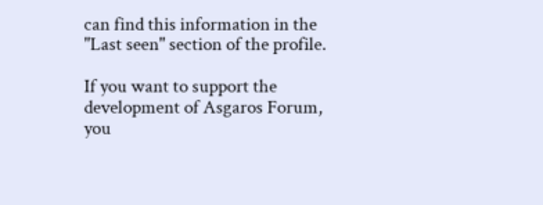can find this information in the "Last seen" section of the profile.

If you want to support the development of Asgaros Forum, you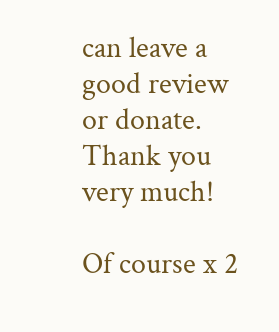can leave a good review or donate. Thank you very much!

Of course x 2